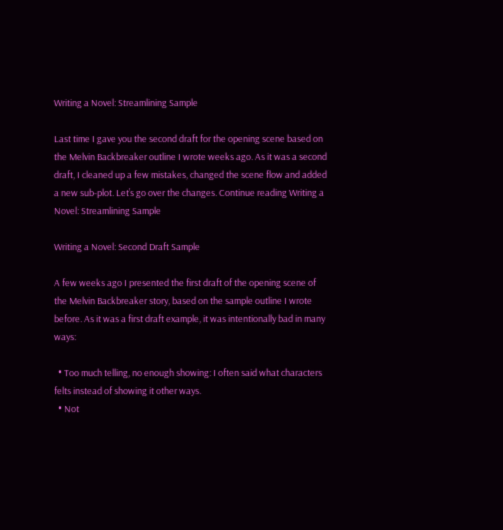Writing a Novel: Streamlining Sample

Last time I gave you the second draft for the opening scene based on the Melvin Backbreaker outline I wrote weeks ago. As it was a second draft, I cleaned up a few mistakes, changed the scene flow and added a new sub-plot. Let’s go over the changes. Continue reading Writing a Novel: Streamlining Sample

Writing a Novel: Second Draft Sample

A few weeks ago I presented the first draft of the opening scene of the Melvin Backbreaker story, based on the sample outline I wrote before. As it was a first draft example, it was intentionally bad in many ways:

  • Too much telling, no enough showing: I often said what characters felts instead of showing it other ways.
  • Not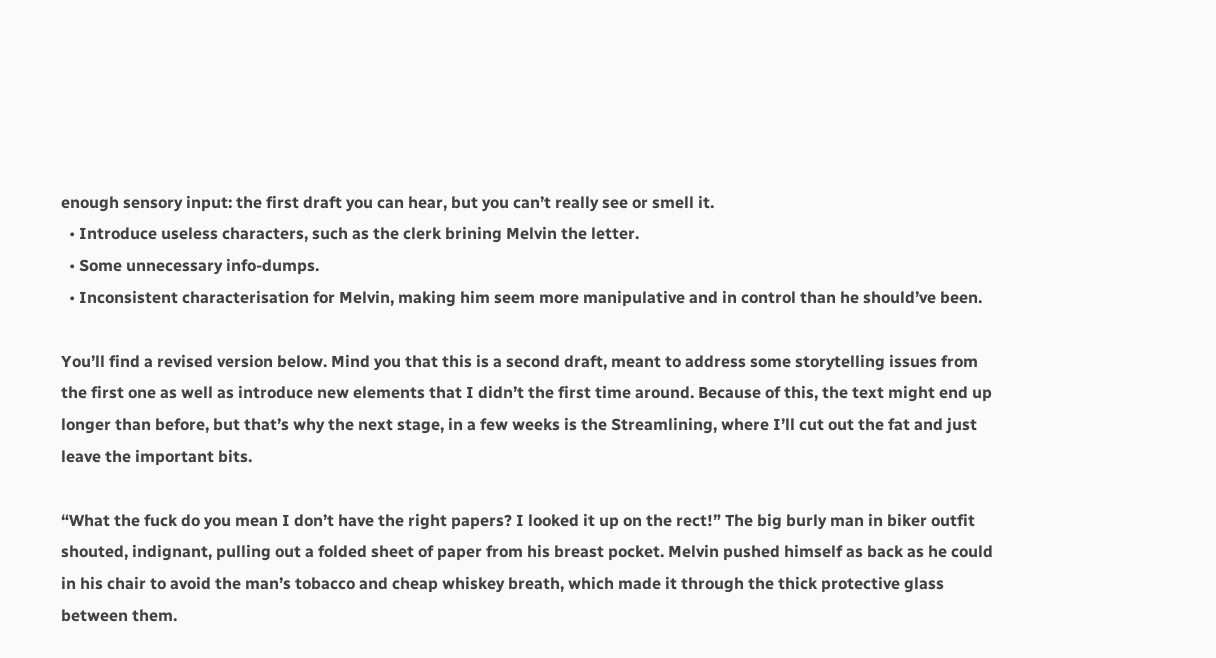enough sensory input: the first draft you can hear, but you can’t really see or smell it.
  • Introduce useless characters, such as the clerk brining Melvin the letter.
  • Some unnecessary info-dumps.
  • Inconsistent characterisation for Melvin, making him seem more manipulative and in control than he should’ve been.

You’ll find a revised version below. Mind you that this is a second draft, meant to address some storytelling issues from the first one as well as introduce new elements that I didn’t the first time around. Because of this, the text might end up longer than before, but that’s why the next stage, in a few weeks is the Streamlining, where I’ll cut out the fat and just leave the important bits.

“What the fuck do you mean I don’t have the right papers? I looked it up on the rect!” The big burly man in biker outfit shouted, indignant, pulling out a folded sheet of paper from his breast pocket. Melvin pushed himself as back as he could in his chair to avoid the man’s tobacco and cheap whiskey breath, which made it through the thick protective glass between them.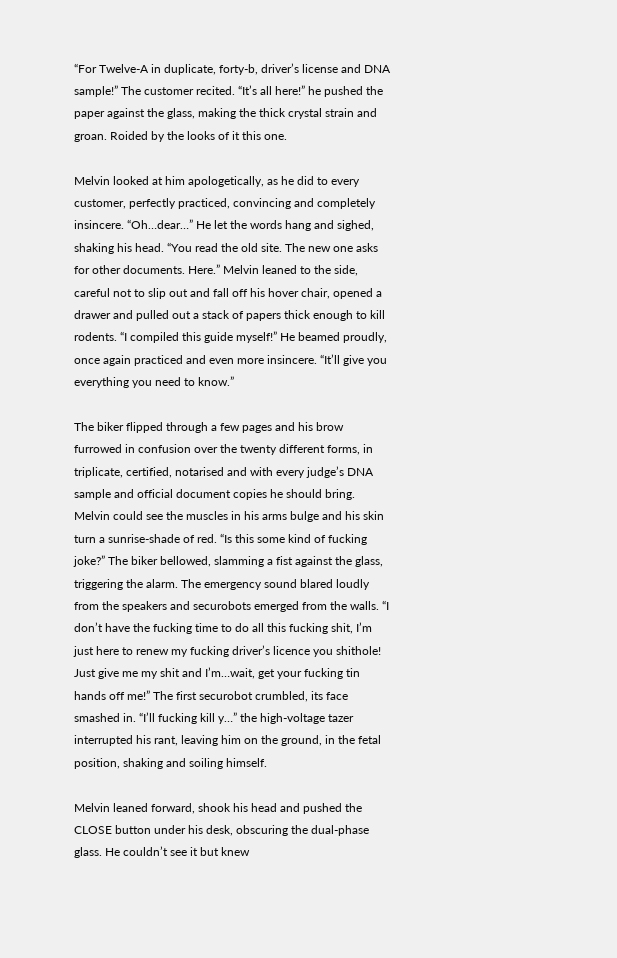“For Twelve-A in duplicate, forty-b, driver’s license and DNA sample!” The customer recited. “It’s all here!” he pushed the paper against the glass, making the thick crystal strain and groan. Roided by the looks of it this one.

Melvin looked at him apologetically, as he did to every customer, perfectly practiced, convincing and completely insincere. “Oh…dear…” He let the words hang and sighed, shaking his head. “You read the old site. The new one asks for other documents. Here.” Melvin leaned to the side, careful not to slip out and fall off his hover chair, opened a drawer and pulled out a stack of papers thick enough to kill rodents. “I compiled this guide myself!” He beamed proudly, once again practiced and even more insincere. “It’ll give you everything you need to know.”

The biker flipped through a few pages and his brow furrowed in confusion over the twenty different forms, in triplicate, certified, notarised and with every judge’s DNA sample and official document copies he should bring. Melvin could see the muscles in his arms bulge and his skin turn a sunrise-shade of red. “Is this some kind of fucking joke?” The biker bellowed, slamming a fist against the glass, triggering the alarm. The emergency sound blared loudly from the speakers and securobots emerged from the walls. “I don’t have the fucking time to do all this fucking shit, I’m just here to renew my fucking driver’s licence you shithole! Just give me my shit and I’m…wait, get your fucking tin hands off me!” The first securobot crumbled, its face smashed in. “I’ll fucking kill y…” the high-voltage tazer interrupted his rant, leaving him on the ground, in the fetal position, shaking and soiling himself.

Melvin leaned forward, shook his head and pushed the CLOSE button under his desk, obscuring the dual-phase glass. He couldn’t see it but knew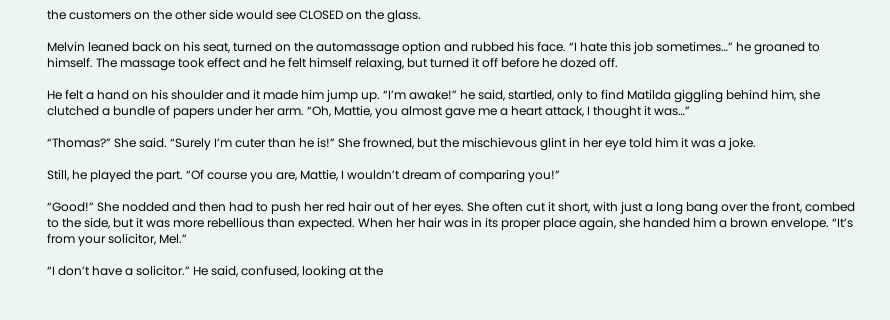the customers on the other side would see CLOSED on the glass.

Melvin leaned back on his seat, turned on the automassage option and rubbed his face. “I hate this job sometimes…” he groaned to himself. The massage took effect and he felt himself relaxing, but turned it off before he dozed off.

He felt a hand on his shoulder and it made him jump up. “I’m awake!” he said, startled, only to find Matilda giggling behind him, she clutched a bundle of papers under her arm. “Oh, Mattie, you almost gave me a heart attack, I thought it was…”

“Thomas?” She said. “Surely I’m cuter than he is!” She frowned, but the mischievous glint in her eye told him it was a joke.

Still, he played the part. “Of course you are, Mattie, I wouldn’t dream of comparing you!”

“Good!” She nodded and then had to push her red hair out of her eyes. She often cut it short, with just a long bang over the front, combed to the side, but it was more rebellious than expected. When her hair was in its proper place again, she handed him a brown envelope. “It’s from your solicitor, Mel.”

“I don’t have a solicitor.” He said, confused, looking at the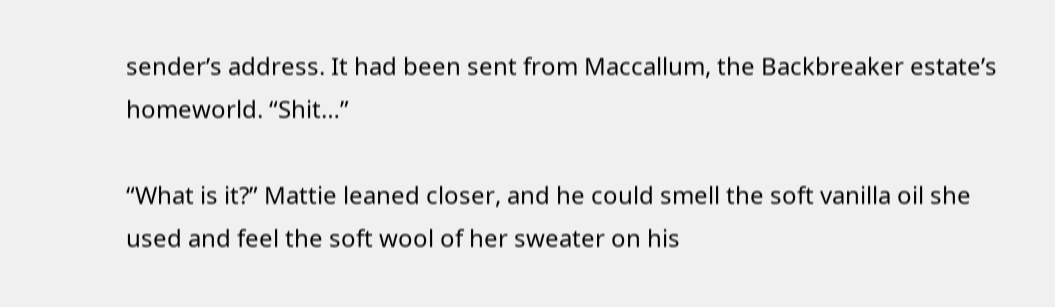sender’s address. It had been sent from Maccallum, the Backbreaker estate’s homeworld. “Shit…”

“What is it?” Mattie leaned closer, and he could smell the soft vanilla oil she used and feel the soft wool of her sweater on his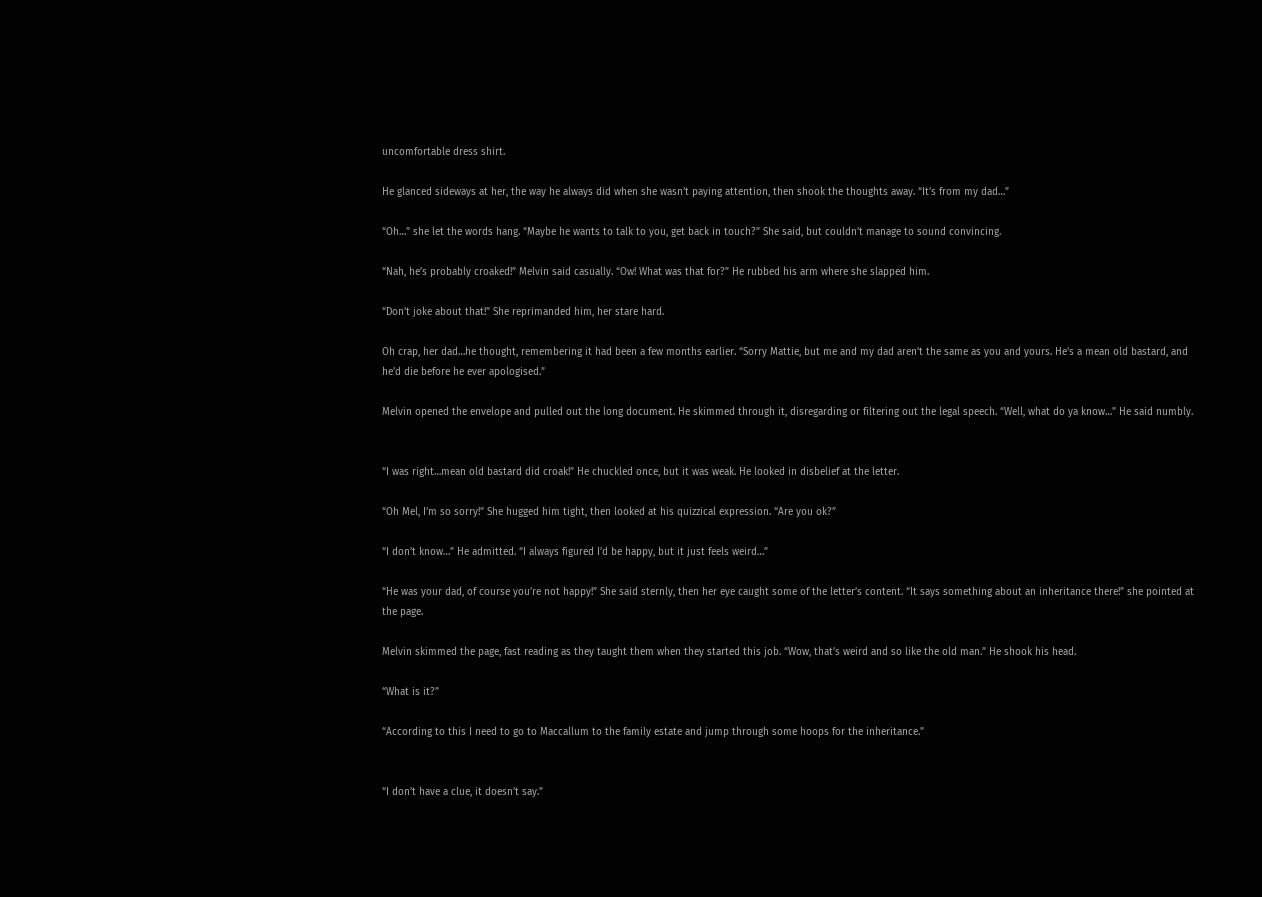uncomfortable dress shirt.

He glanced sideways at her, the way he always did when she wasn’t paying attention, then shook the thoughts away. “It’s from my dad…”

“Oh…” she let the words hang. “Maybe he wants to talk to you, get back in touch?” She said, but couldn’t manage to sound convincing.

“Nah, he’s probably croaked!” Melvin said casually. “Ow! What was that for?” He rubbed his arm where she slapped him.

“Don’t joke about that!” She reprimanded him, her stare hard.

Oh crap, her dad…he thought, remembering it had been a few months earlier. “Sorry Mattie, but me and my dad aren’t the same as you and yours. He’s a mean old bastard, and he’d die before he ever apologised.”

Melvin opened the envelope and pulled out the long document. He skimmed through it, disregarding or filtering out the legal speech. “Well, what do ya know…” He said numbly.


“I was right…mean old bastard did croak!” He chuckled once, but it was weak. He looked in disbelief at the letter.

“Oh Mel, I’m so sorry!” She hugged him tight, then looked at his quizzical expression. “Are you ok?”

“I don’t know…” He admitted. “I always figured I’d be happy, but it just feels weird…”

“He was your dad, of course you’re not happy!” She said sternly, then her eye caught some of the letter’s content. “It says something about an inheritance there!” she pointed at the page.

Melvin skimmed the page, fast reading as they taught them when they started this job. “Wow, that’s weird and so like the old man.” He shook his head.

“What is it?”

“According to this I need to go to Maccallum to the family estate and jump through some hoops for the inheritance.”


“I don’t have a clue, it doesn’t say.”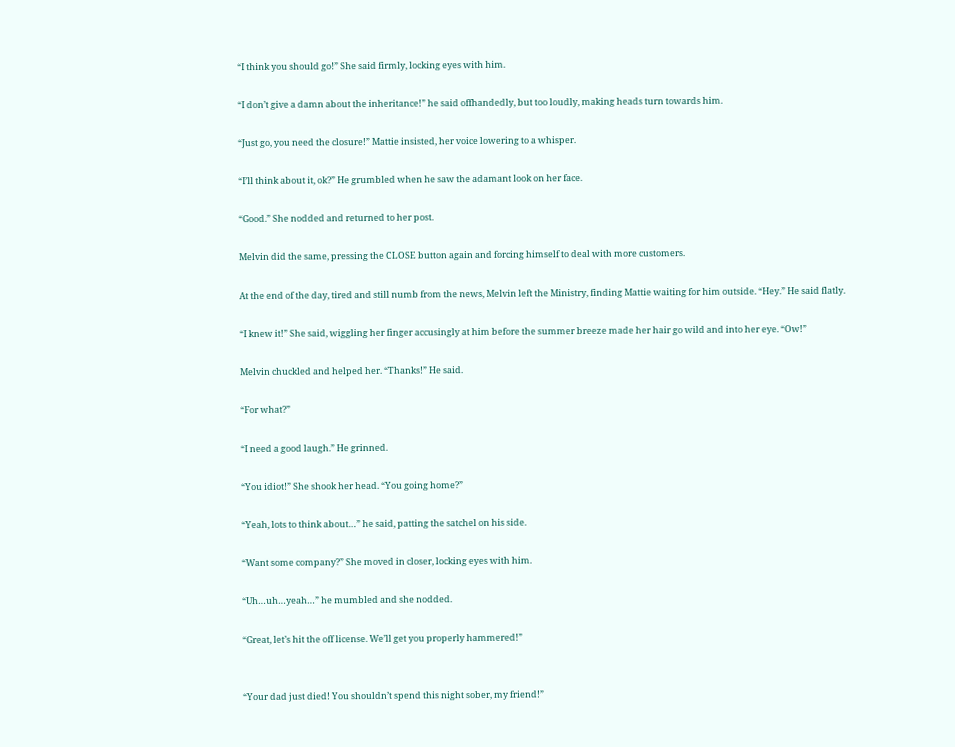“I think you should go!” She said firmly, locking eyes with him.

“I don’t give a damn about the inheritance!” he said offhandedly, but too loudly, making heads turn towards him.

“Just go, you need the closure!” Mattie insisted, her voice lowering to a whisper.

“I’ll think about it, ok?” He grumbled when he saw the adamant look on her face.

“Good.” She nodded and returned to her post.

Melvin did the same, pressing the CLOSE button again and forcing himself to deal with more customers.

At the end of the day, tired and still numb from the news, Melvin left the Ministry, finding Mattie waiting for him outside. “Hey.” He said flatly.

“I knew it!” She said, wiggling her finger accusingly at him before the summer breeze made her hair go wild and into her eye. “Ow!”

Melvin chuckled and helped her. “Thanks!” He said.

“For what?”

“I need a good laugh.” He grinned.

“You idiot!” She shook her head. “You going home?”

“Yeah, lots to think about…” he said, patting the satchel on his side.

“Want some company?” She moved in closer, locking eyes with him.

“Uh…uh…yeah…” he mumbled and she nodded.

“Great, let’s hit the off license. We’ll get you properly hammered!”


“Your dad just died! You shouldn’t spend this night sober, my friend!”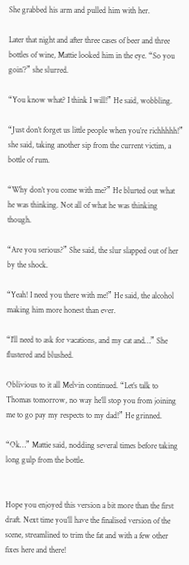She grabbed his arm and pulled him with her.

Later that night and after three cases of beer and three bottles of wine, Mattie looked him in the eye. “So you goin’?” she slurred.

“You know what? I think I will!” He said, wobbling.

“Just don’t forget us little people when you’re richhhhh!” she said, taking another sip from the current victim, a bottle of rum.

“Why don’t you come with me?” He blurted out what he was thinking. Not all of what he was thinking though.

“Are you serious?” She said, the slur slapped out of her by the shock.

“Yeah! I need you there with me!” He said, the alcohol making him more honest than ever.

“I’ll need to ask for vacations, and my cat and…” She flustered and blushed.

Oblivious to it all Melvin continued. “Let’s talk to Thomas tomorrow, no way he’ll stop you from joining me to go pay my respects to my dad!” He grinned.

“Ok…” Mattie said, nodding several times before taking long gulp from the bottle.


Hope you enjoyed this version a bit more than the first draft. Next time you’ll have the finalised version of the scene, streamlined to trim the fat and with a few other fixes here and there!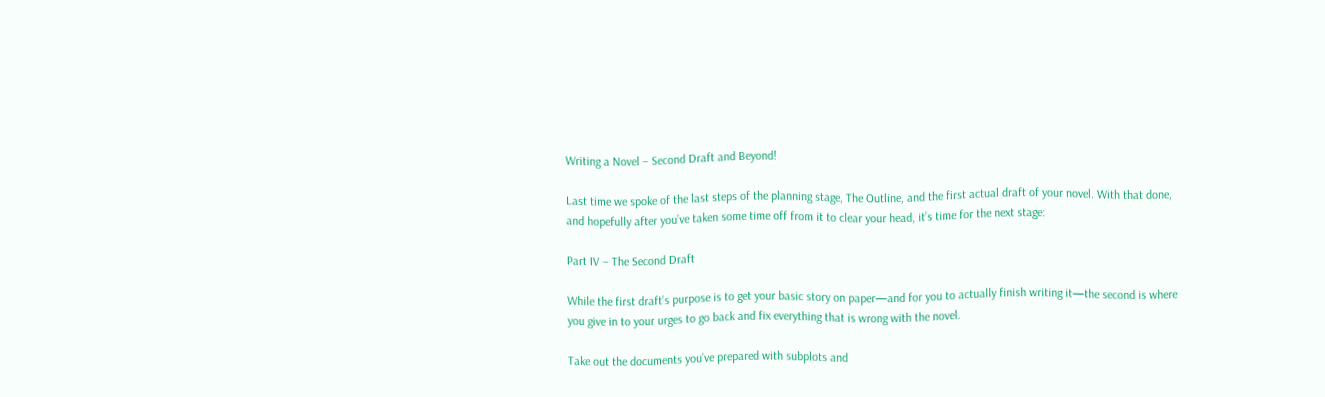Writing a Novel – Second Draft and Beyond!

Last time we spoke of the last steps of the planning stage, The Outline, and the first actual draft of your novel. With that done, and hopefully after you’ve taken some time off from it to clear your head, it’s time for the next stage:

Part IV – The Second Draft

While the first draft’s purpose is to get your basic story on paper—and for you to actually finish writing it—the second is where you give in to your urges to go back and fix everything that is wrong with the novel.

Take out the documents you’ve prepared with subplots and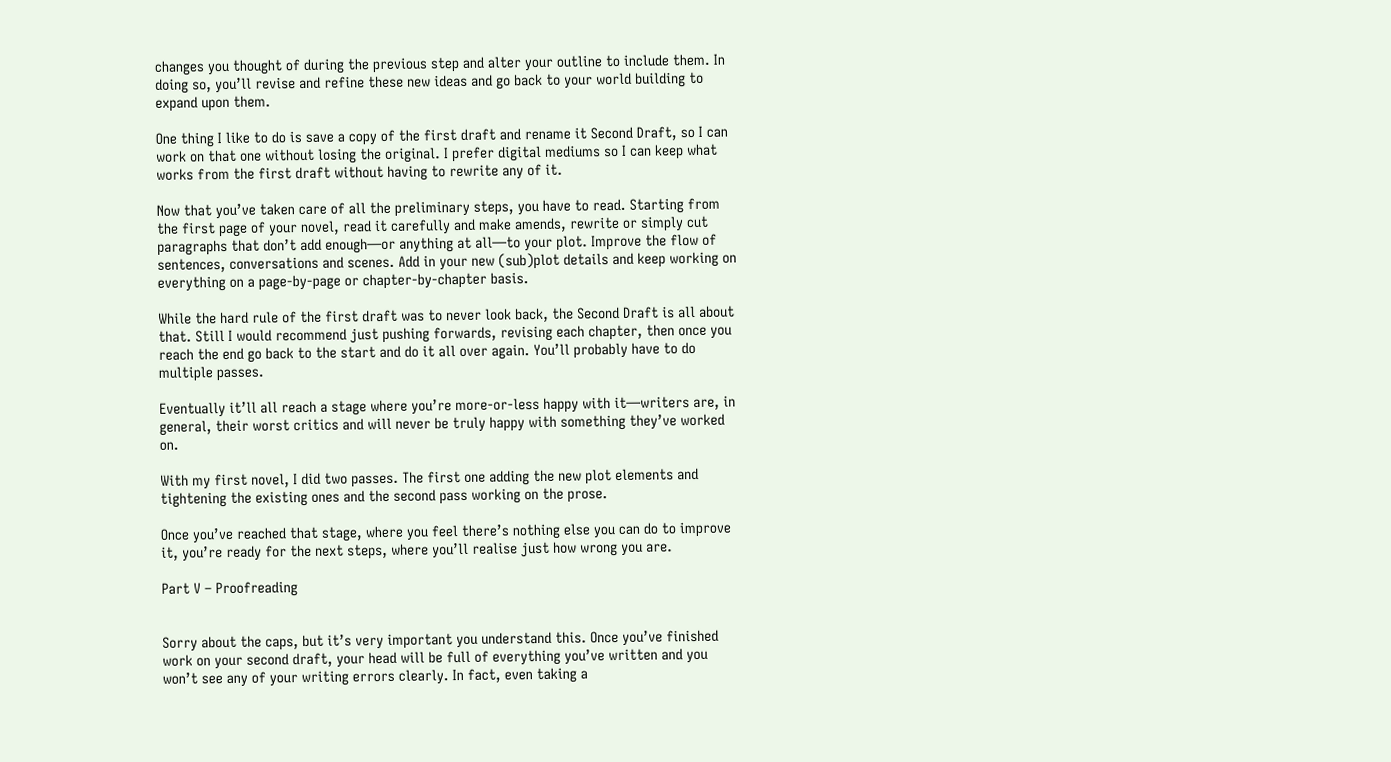changes you thought of during the previous step and alter your outline to include them. In doing so, you’ll revise and refine these new ideas and go back to your world building to expand upon them.

One thing I like to do is save a copy of the first draft and rename it Second Draft, so I can work on that one without losing the original. I prefer digital mediums so I can keep what works from the first draft without having to rewrite any of it.

Now that you’ve taken care of all the preliminary steps, you have to read. Starting from the first page of your novel, read it carefully and make amends, rewrite or simply cut paragraphs that don’t add enough—or anything at all—to your plot. Improve the flow of sentences, conversations and scenes. Add in your new (sub)plot details and keep working on everything on a page-by-page or chapter-by-chapter basis.

While the hard rule of the first draft was to never look back, the Second Draft is all about that. Still I would recommend just pushing forwards, revising each chapter, then once you reach the end go back to the start and do it all over again. You’ll probably have to do multiple passes.

Eventually it’ll all reach a stage where you’re more-or-less happy with it—writers are, in general, their worst critics and will never be truly happy with something they’ve worked on.

With my first novel, I did two passes. The first one adding the new plot elements and tightening the existing ones and the second pass working on the prose.

Once you’ve reached that stage, where you feel there’s nothing else you can do to improve it, you’re ready for the next steps, where you’ll realise just how wrong you are.

Part V – Proofreading


Sorry about the caps, but it’s very important you understand this. Once you’ve finished work on your second draft, your head will be full of everything you’ve written and you won’t see any of your writing errors clearly. In fact, even taking a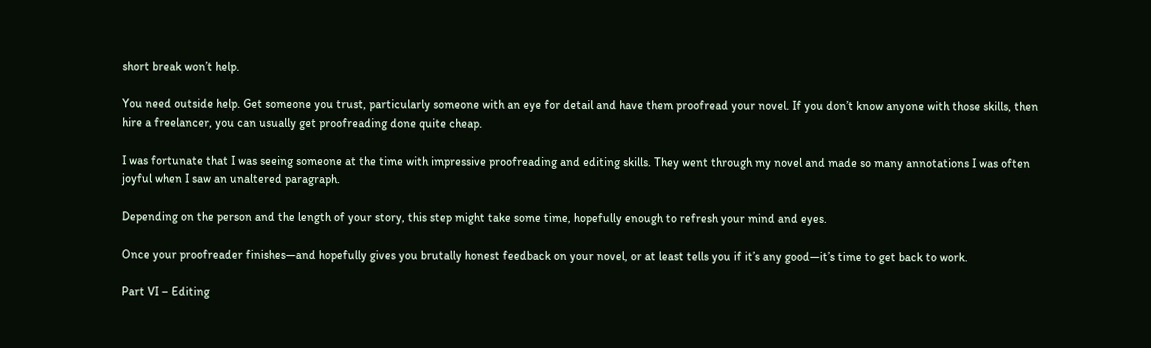short break won’t help.

You need outside help. Get someone you trust, particularly someone with an eye for detail and have them proofread your novel. If you don’t know anyone with those skills, then hire a freelancer, you can usually get proofreading done quite cheap.

I was fortunate that I was seeing someone at the time with impressive proofreading and editing skills. They went through my novel and made so many annotations I was often joyful when I saw an unaltered paragraph.

Depending on the person and the length of your story, this step might take some time, hopefully enough to refresh your mind and eyes.

Once your proofreader finishes—and hopefully gives you brutally honest feedback on your novel, or at least tells you if it’s any good—it’s time to get back to work.

Part VI – Editing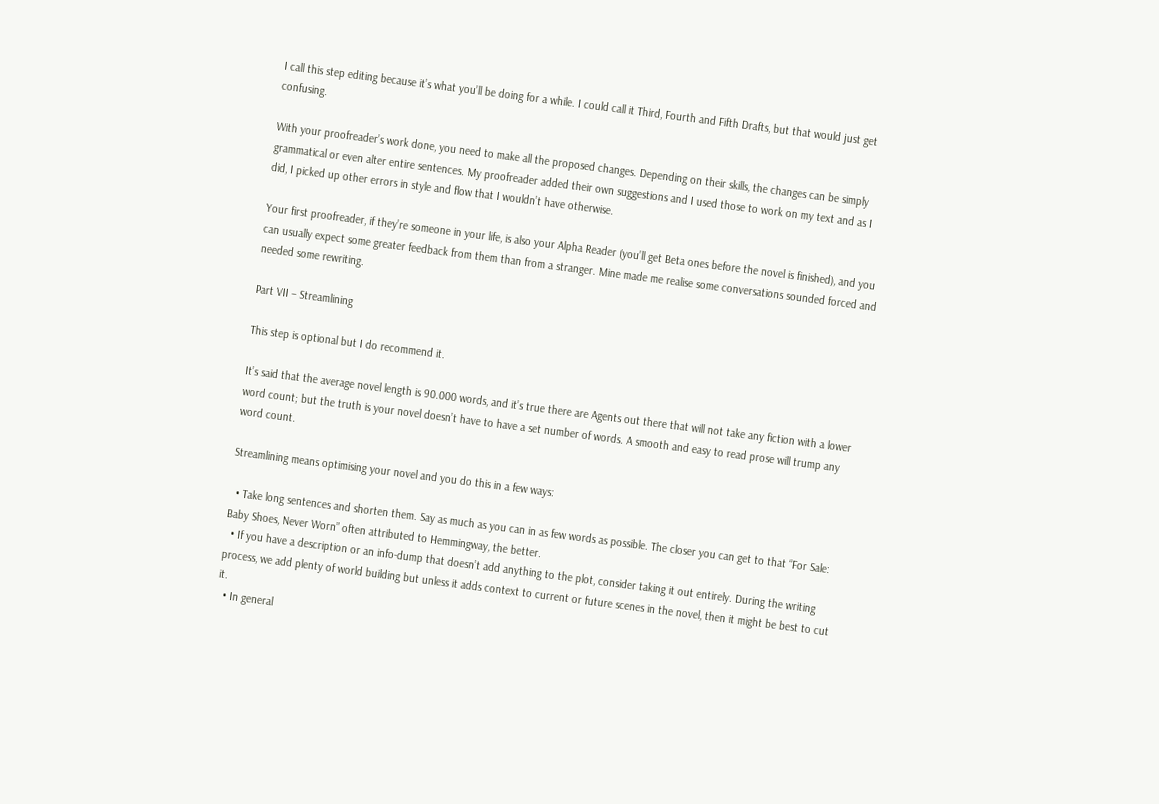I call this step editing because it’s what you’ll be doing for a while. I could call it Third, Fourth and Fifth Drafts, but that would just get confusing.

With your proofreader’s work done, you need to make all the proposed changes. Depending on their skills, the changes can be simply grammatical or even alter entire sentences. My proofreader added their own suggestions and I used those to work on my text and as I did, I picked up other errors in style and flow that I wouldn’t have otherwise.

Your first proofreader, if they’re someone in your life, is also your Alpha Reader (you’ll get Beta ones before the novel is finished), and you can usually expect some greater feedback from them than from a stranger. Mine made me realise some conversations sounded forced and needed some rewriting.

Part VII – Streamlining

This step is optional but I do recommend it.

It’s said that the average novel length is 90.000 words, and it’s true there are Agents out there that will not take any fiction with a lower word count; but the truth is your novel doesn’t have to have a set number of words. A smooth and easy to read prose will trump any word count.

Streamlining means optimising your novel and you do this in a few ways:

  • Take long sentences and shorten them. Say as much as you can in as few words as possible. The closer you can get to that “For Sale: Baby Shoes, Never Worn” often attributed to Hemmingway, the better.
  • If you have a description or an info-dump that doesn’t add anything to the plot, consider taking it out entirely. During the writing process, we add plenty of world building but unless it adds context to current or future scenes in the novel, then it might be best to cut it.
  • In general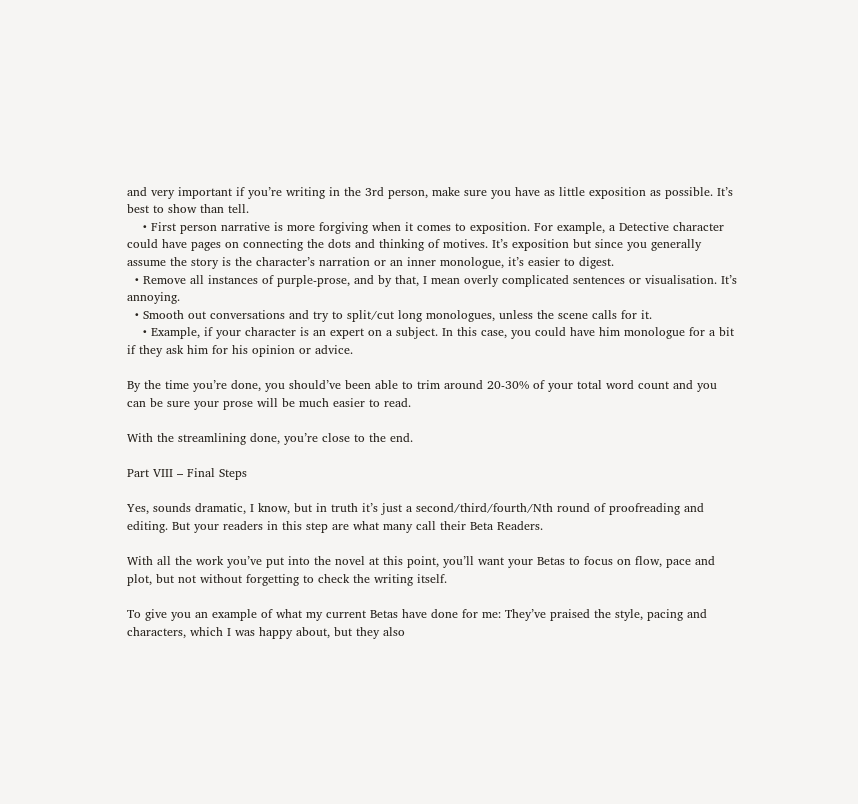and very important if you’re writing in the 3rd person, make sure you have as little exposition as possible. It’s best to show than tell.
    • First person narrative is more forgiving when it comes to exposition. For example, a Detective character could have pages on connecting the dots and thinking of motives. It’s exposition but since you generally assume the story is the character’s narration or an inner monologue, it’s easier to digest.
  • Remove all instances of purple-prose, and by that, I mean overly complicated sentences or visualisation. It’s annoying.
  • Smooth out conversations and try to split/cut long monologues, unless the scene calls for it.
    • Example, if your character is an expert on a subject. In this case, you could have him monologue for a bit if they ask him for his opinion or advice.

By the time you’re done, you should’ve been able to trim around 20-30% of your total word count and you can be sure your prose will be much easier to read.

With the streamlining done, you’re close to the end.

Part VIII – Final Steps

Yes, sounds dramatic, I know, but in truth it’s just a second/third/fourth/Nth round of proofreading and editing. But your readers in this step are what many call their Beta Readers.

With all the work you’ve put into the novel at this point, you’ll want your Betas to focus on flow, pace and plot, but not without forgetting to check the writing itself.

To give you an example of what my current Betas have done for me: They’ve praised the style, pacing and characters, which I was happy about, but they also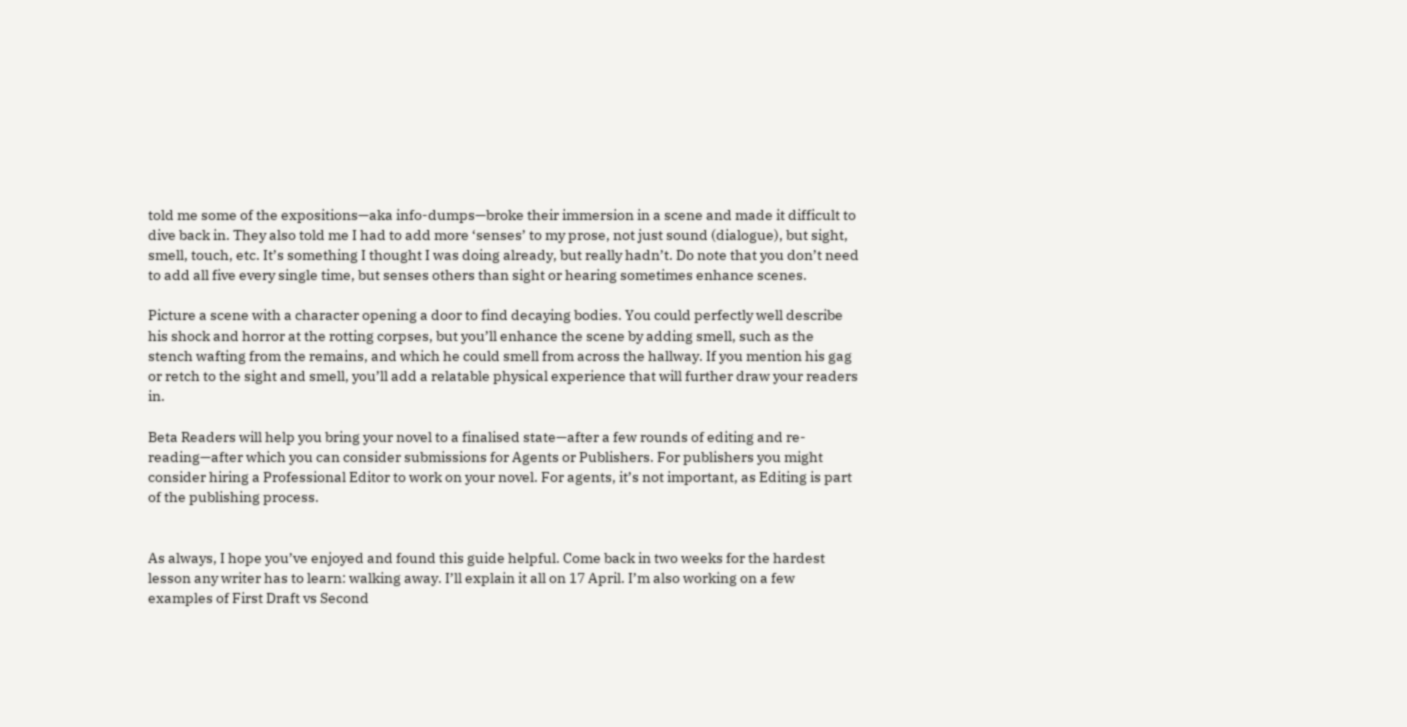told me some of the expositions—aka info-dumps—broke their immersion in a scene and made it difficult to dive back in. They also told me I had to add more ‘senses’ to my prose, not just sound (dialogue), but sight, smell, touch, etc. It’s something I thought I was doing already, but really hadn’t. Do note that you don’t need to add all five every single time, but senses others than sight or hearing sometimes enhance scenes.

Picture a scene with a character opening a door to find decaying bodies. You could perfectly well describe his shock and horror at the rotting corpses, but you’ll enhance the scene by adding smell, such as the stench wafting from the remains, and which he could smell from across the hallway. If you mention his gag or retch to the sight and smell, you’ll add a relatable physical experience that will further draw your readers in.

Beta Readers will help you bring your novel to a finalised state—after a few rounds of editing and re-reading—after which you can consider submissions for Agents or Publishers. For publishers you might consider hiring a Professional Editor to work on your novel. For agents, it’s not important, as Editing is part of the publishing process.


As always, I hope you’ve enjoyed and found this guide helpful. Come back in two weeks for the hardest lesson any writer has to learn: walking away. I’ll explain it all on 17 April. I’m also working on a few examples of First Draft vs Second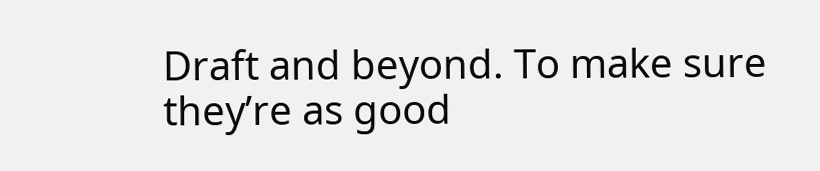Draft and beyond. To make sure they’re as good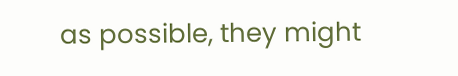as possible, they might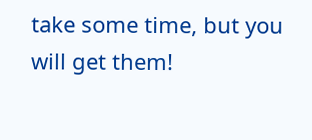take some time, but you will get them!